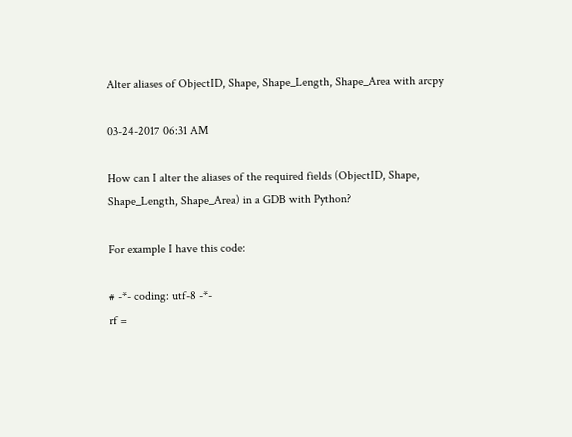Alter aliases of ObjectID, Shape, Shape_Length, Shape_Area with arcpy

03-24-2017 06:31 AM

How can I alter the aliases of the required fields (ObjectID, Shape, Shape_Length, Shape_Area) in a GDB with Python?

For example I have this code:

# -*- coding: utf-8 -*-
rf =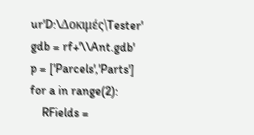ur'D:\Δοκιμές\Tester'
gdb = rf+'\\Ant.gdb'
p = ['Parcels','Parts']
for a in range(2):
    RFields =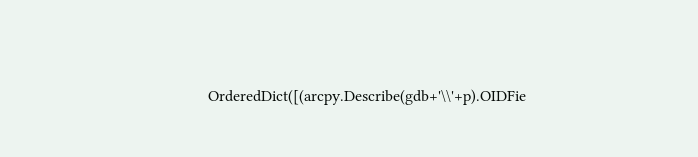OrderedDict([(arcpy.Describe(gdb+'\\'+p).OIDFie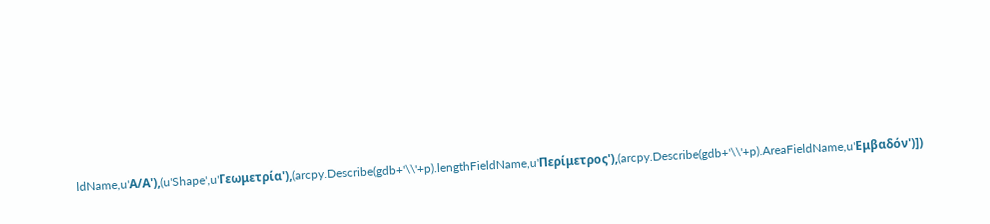ldName,u'Α/Α'),(u'Shape',u'Γεωμετρία'),(arcpy.Describe(gdb+'\\'+p).lengthFieldName,u'Περίμετρος'),(arcpy.Describe(gdb+'\\'+p).AreaFieldName,u'Εμβαδόν')])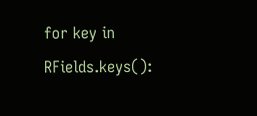for key in RFields.keys():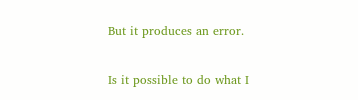But it produces an error.

Is it possible to do what I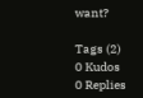want?

Tags (2)
0 Kudos
0 Replies